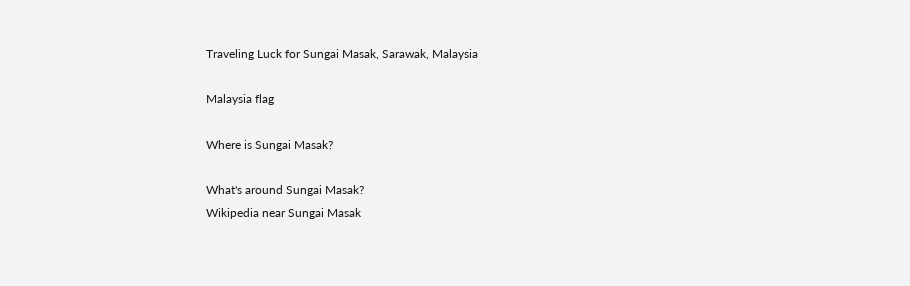Traveling Luck for Sungai Masak, Sarawak, Malaysia

Malaysia flag

Where is Sungai Masak?

What's around Sungai Masak?
Wikipedia near Sungai Masak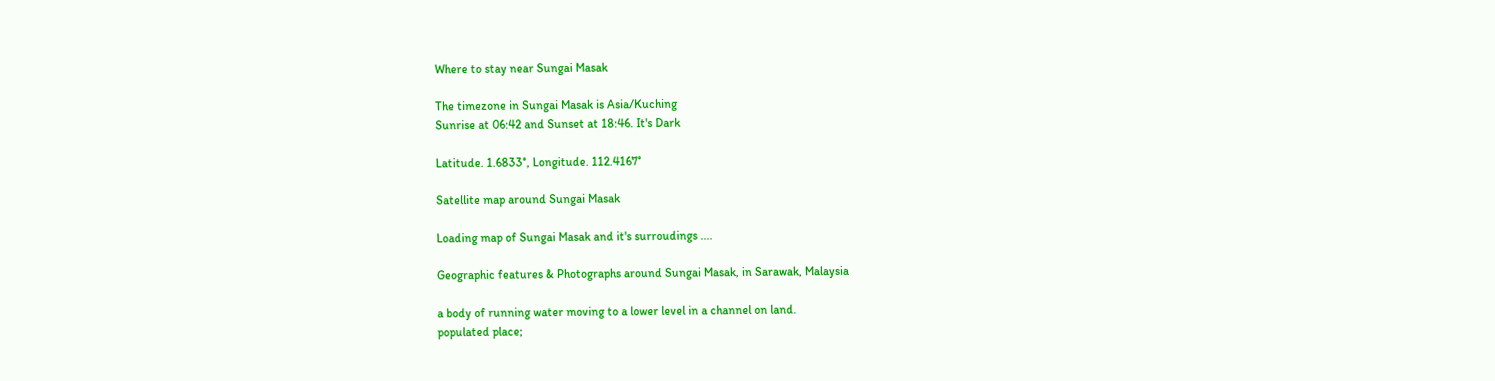Where to stay near Sungai Masak

The timezone in Sungai Masak is Asia/Kuching
Sunrise at 06:42 and Sunset at 18:46. It's Dark

Latitude. 1.6833°, Longitude. 112.4167°

Satellite map around Sungai Masak

Loading map of Sungai Masak and it's surroudings ....

Geographic features & Photographs around Sungai Masak, in Sarawak, Malaysia

a body of running water moving to a lower level in a channel on land.
populated place;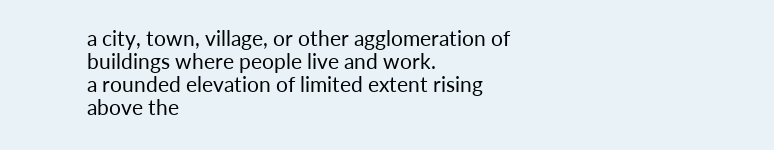a city, town, village, or other agglomeration of buildings where people live and work.
a rounded elevation of limited extent rising above the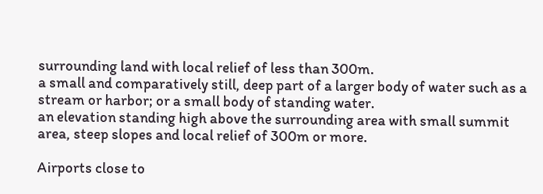surrounding land with local relief of less than 300m.
a small and comparatively still, deep part of a larger body of water such as a stream or harbor; or a small body of standing water.
an elevation standing high above the surrounding area with small summit area, steep slopes and local relief of 300m or more.

Airports close to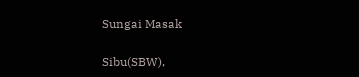Sungai Masak

Sibu(SBW),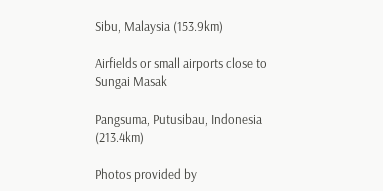Sibu, Malaysia (153.9km)

Airfields or small airports close to Sungai Masak

Pangsuma, Putusibau, Indonesia (213.4km)

Photos provided by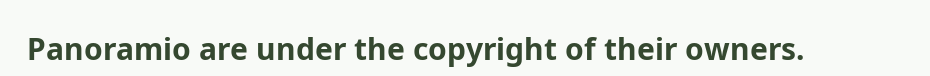Panoramio are under the copyright of their owners.